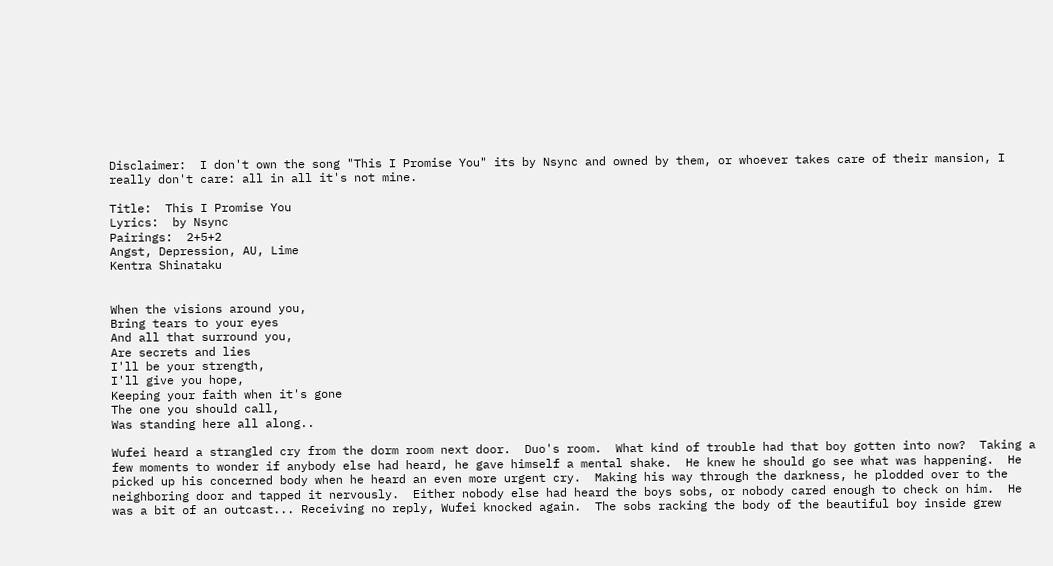Disclaimer:  I don't own the song "This I Promise You" its by Nsync and owned by them, or whoever takes care of their mansion, I really don't care: all in all it's not mine.

Title:  This I Promise You
Lyrics:  by Nsync
Pairings:  2+5+2
Angst, Depression, AU, Lime
Kentra Shinataku


When the visions around you,
Bring tears to your eyes
And all that surround you,
Are secrets and lies
I'll be your strength,
I'll give you hope,
Keeping your faith when it's gone
The one you should call,
Was standing here all along..

Wufei heard a strangled cry from the dorm room next door.  Duo's room.  What kind of trouble had that boy gotten into now?  Taking a few moments to wonder if anybody else had heard, he gave himself a mental shake.  He knew he should go see what was happening.  He picked up his concerned body when he heard an even more urgent cry.  Making his way through the darkness, he plodded over to the neighboring door and tapped it nervously.  Either nobody else had heard the boys sobs, or nobody cared enough to check on him.  He was a bit of an outcast... Receiving no reply, Wufei knocked again.  The sobs racking the body of the beautiful boy inside grew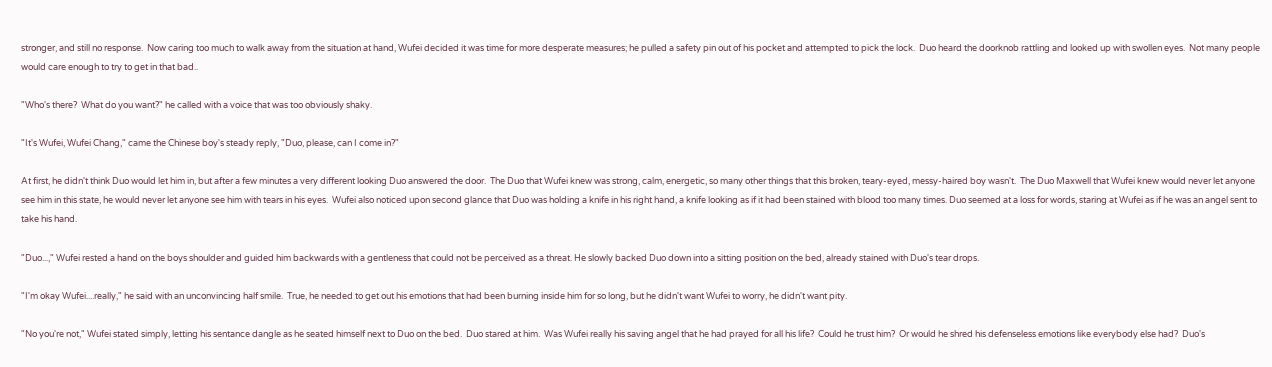stronger, and still no response.  Now caring too much to walk away from the situation at hand, Wufei decided it was time for more desperate measures; he pulled a safety pin out of his pocket and attempted to pick the lock.  Duo heard the doorknob rattling and looked up with swollen eyes.  Not many people would care enough to try to get in that bad..

"Who's there?  What do you want?" he called with a voice that was too obviously shaky.

"It's Wufei, Wufei Chang," came the Chinese boy's steady reply, "Duo, please, can I come in?"

At first, he didn't think Duo would let him in, but after a few minutes a very different looking Duo answered the door.  The Duo that Wufei knew was strong, calm, energetic, so many other things that this broken, teary-eyed, messy-haired boy wasn't.  The Duo Maxwell that Wufei knew would never let anyone see him in this state, he would never let anyone see him with tears in his eyes.  Wufei also noticed upon second glance that Duo was holding a knife in his right hand, a knife looking as if it had been stained with blood too many times. Duo seemed at a loss for words, staring at Wufei as if he was an angel sent to take his hand.

"Duo...," Wufei rested a hand on the boys shoulder and guided him backwards with a gentleness that could not be perceived as a threat. He slowly backed Duo down into a sitting position on the bed, already stained with Duo's tear drops.

"I'm okay Wufei....really," he said with an unconvincing half smile.  True, he needed to get out his emotions that had been burning inside him for so long, but he didn't want Wufei to worry, he didn't want pity.

"No you're not," Wufei stated simply, letting his sentance dangle as he seated himself next to Duo on the bed.  Duo stared at him.  Was Wufei really his saving angel that he had prayed for all his life?  Could he trust him?  Or would he shred his defenseless emotions like everybody else had?  Duo's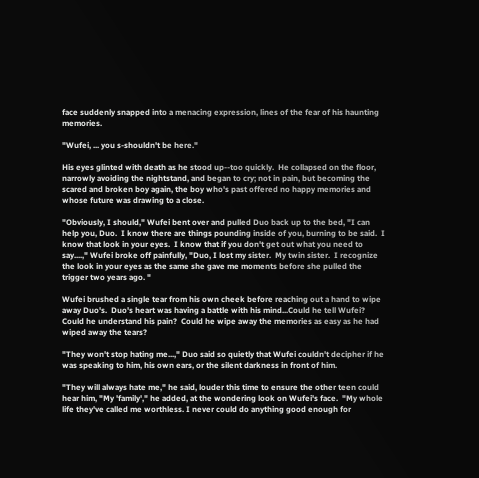face suddenly snapped into a menacing expression, lines of the fear of his haunting memories.

"Wufei, ... you s-shouldn't be here."

His eyes glinted with death as he stood up--too quickly.  He collapsed on the floor, narrowly avoiding the nightstand, and began to cry; not in pain, but becoming the scared and broken boy again, the boy who's past offered no happy memories and whose future was drawing to a close.

"Obviously, I should," Wufei bent over and pulled Duo back up to the bed, "I can help you, Duo.  I know there are things pounding inside of you, burning to be said.  I know that look in your eyes.  I know that if you don't get out what you need to say....," Wufei broke off painfully, "Duo, I lost my sister.  My twin sister.  I recognize the look in your eyes as the same she gave me moments before she pulled the trigger two years ago. "

Wufei brushed a single tear from his own cheek before reaching out a hand to wipe away Duo's.  Duo's heart was having a battle with his mind...Could he tell Wufei?  Could he understand his pain?  Could he wipe away the memories as easy as he had wiped away the tears?

"They won't stop hating me...," Duo said so quietly that Wufei couldn't decipher if he was speaking to him, his own ears, or the silent darkness in front of him.

"They will always hate me," he said, louder this time to ensure the other teen could hear him, "My 'family'," he added, at the wondering look on Wufei's face.  "My whole life they've called me worthless. I never could do anything good enough for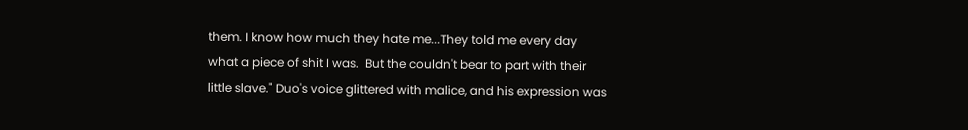them. I know how much they hate me...They told me every day what a piece of shit I was.  But the couldn't bear to part with their little slave." Duo's voice glittered with malice, and his expression was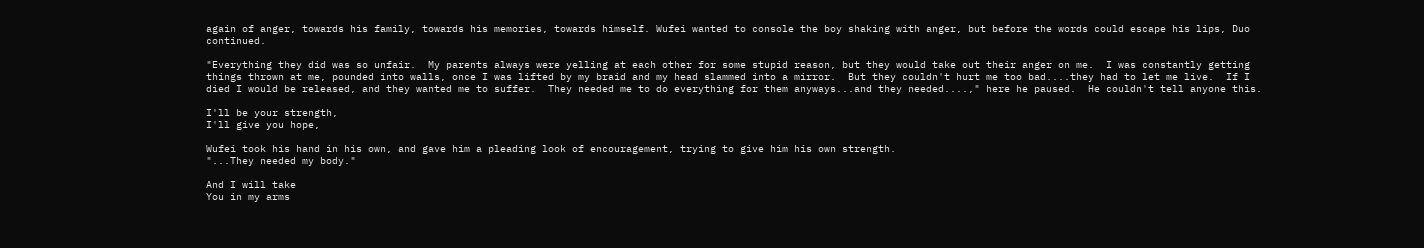again of anger, towards his family, towards his memories, towards himself. Wufei wanted to console the boy shaking with anger, but before the words could escape his lips, Duo continued.

"Everything they did was so unfair.  My parents always were yelling at each other for some stupid reason, but they would take out their anger on me.  I was constantly getting things thrown at me, pounded into walls, once I was lifted by my braid and my head slammed into a mirror.  But they couldn't hurt me too bad....they had to let me live.  If I died I would be released, and they wanted me to suffer.  They needed me to do everything for them anyways...and they needed....," here he paused.  He couldn't tell anyone this.

I'll be your strength,
I'll give you hope,

Wufei took his hand in his own, and gave him a pleading look of encouragement, trying to give him his own strength.
"...They needed my body."

And I will take
You in my arms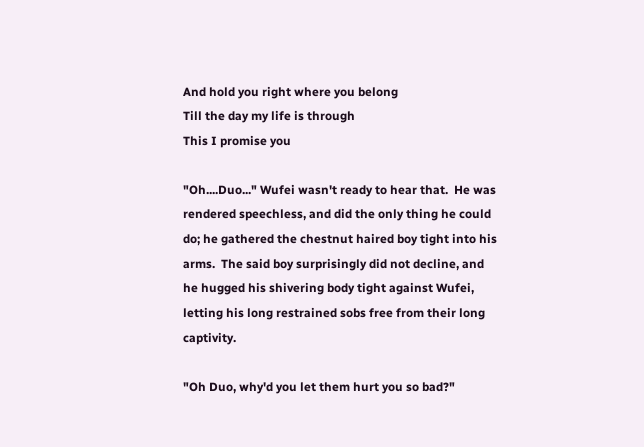And hold you right where you belong
Till the day my life is through
This I promise you

"Oh....Duo..." Wufei wasn't ready to hear that.  He was rendered speechless, and did the only thing he could do; he gathered the chestnut haired boy tight into his arms.  The said boy surprisingly did not decline, and he hugged his shivering body tight against Wufei, letting his long restrained sobs free from their long captivity.

"Oh Duo, why'd you let them hurt you so bad?"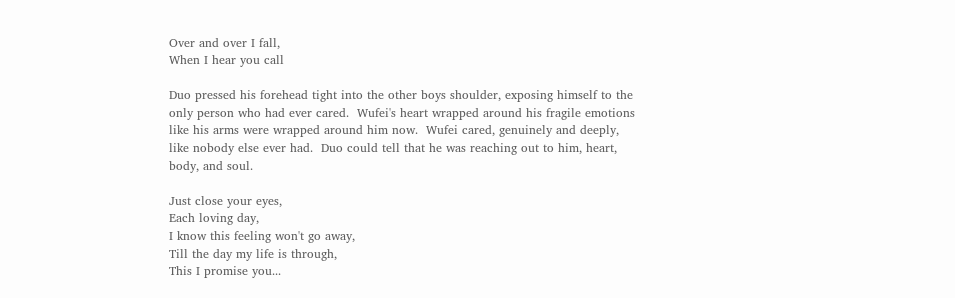Over and over I fall,
When I hear you call

Duo pressed his forehead tight into the other boys shoulder, exposing himself to the only person who had ever cared.  Wufei's heart wrapped around his fragile emotions like his arms were wrapped around him now.  Wufei cared, genuinely and deeply, like nobody else ever had.  Duo could tell that he was reaching out to him, heart, body, and soul.

Just close your eyes,
Each loving day,
I know this feeling won't go away,
Till the day my life is through,
This I promise you...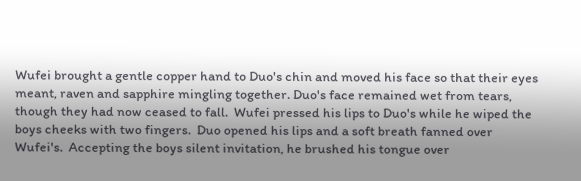Wufei brought a gentle copper hand to Duo's chin and moved his face so that their eyes meant, raven and sapphire mingling together. Duo's face remained wet from tears, though they had now ceased to fall.  Wufei pressed his lips to Duo's while he wiped the boys cheeks with two fingers.  Duo opened his lips and a soft breath fanned over Wufei's.  Accepting the boys silent invitation, he brushed his tongue over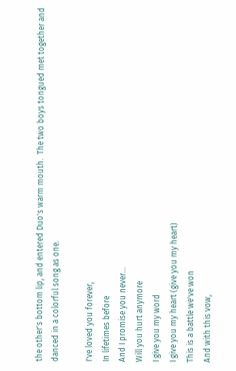the other's bottom lip, and entered Duo's warm mouth.  The two boys tongued met together and danced in a colorful song as one.

I've loved you forever,
In lifetimes before
And I promise you never...
Will you hurt anymore
I give you my word
I give you my heart (give you my heart)
This is a battle we've won
And with this vow,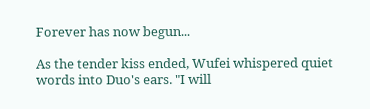Forever has now begun...

As the tender kiss ended, Wufei whispered quiet words into Duo's ears. "I will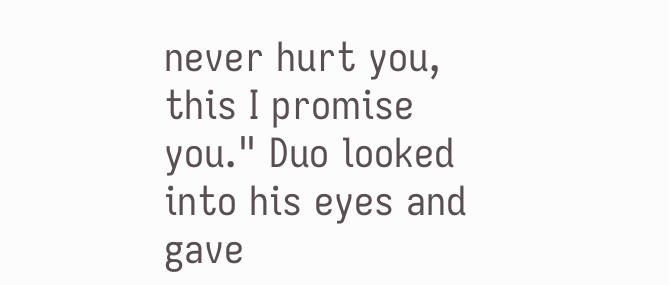never hurt you, this I promise you." Duo looked into his eyes and gave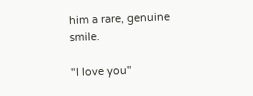him a rare, genuine smile.

"I love you"